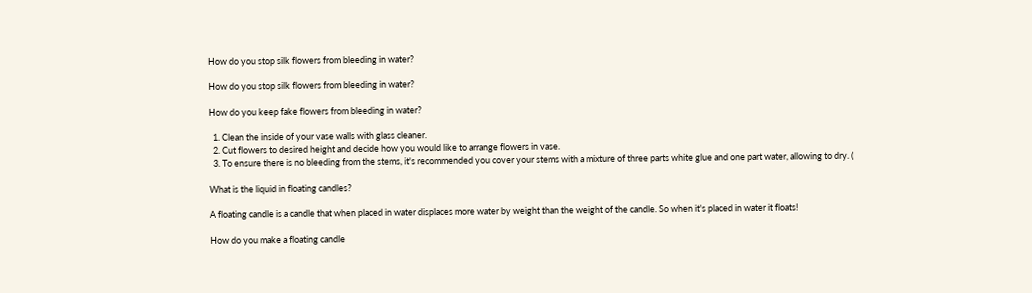How do you stop silk flowers from bleeding in water?

How do you stop silk flowers from bleeding in water?

How do you keep fake flowers from bleeding in water?

  1. Clean the inside of your vase walls with glass cleaner.
  2. Cut flowers to desired height and decide how you would like to arrange flowers in vase.
  3. To ensure there is no bleeding from the stems, it's recommended you cover your stems with a mixture of three parts white glue and one part water, allowing to dry. (

What is the liquid in floating candles?

A floating candle is a candle that when placed in water displaces more water by weight than the weight of the candle. So when it's placed in water it floats!

How do you make a floating candle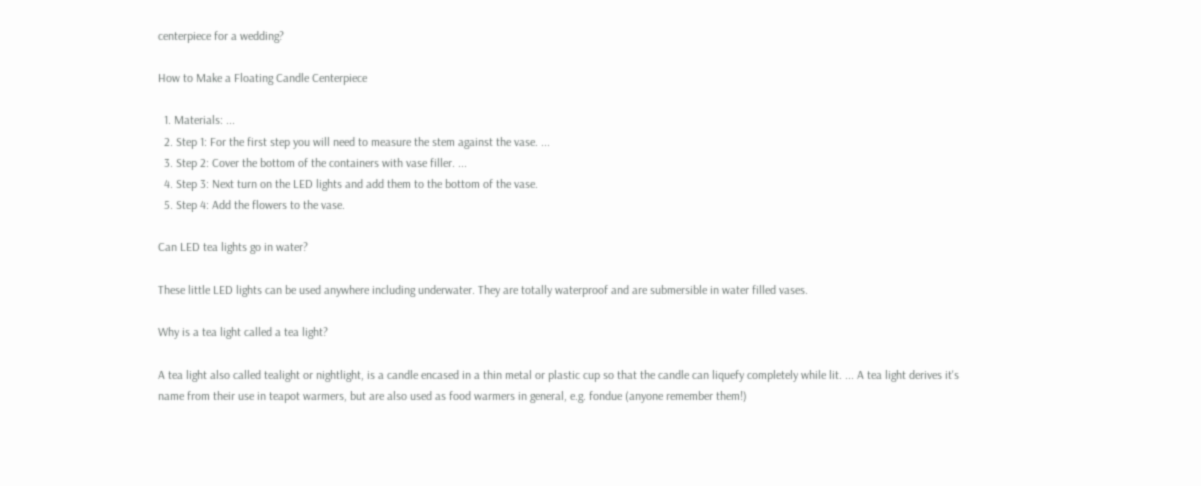centerpiece for a wedding?

How to Make a Floating Candle Centerpiece

  1. Materials: ...
  2. Step 1: For the first step you will need to measure the stem against the vase. ...
  3. Step 2: Cover the bottom of the containers with vase filler. ...
  4. Step 3: Next turn on the LED lights and add them to the bottom of the vase.
  5. Step 4: Add the flowers to the vase.

Can LED tea lights go in water?

These little LED lights can be used anywhere including underwater. They are totally waterproof and are submersible in water filled vases.

Why is a tea light called a tea light?

A tea light also called tealight or nightlight, is a candle encased in a thin metal or plastic cup so that the candle can liquefy completely while lit. ... A tea light derives it's name from their use in teapot warmers, but are also used as food warmers in general, e.g. fondue (anyone remember them!)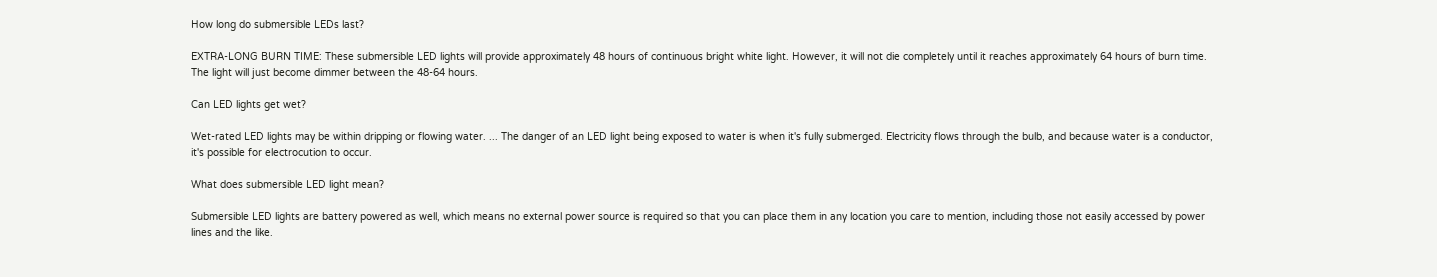How long do submersible LEDs last?

EXTRA-LONG BURN TIME: These submersible LED lights will provide approximately 48 hours of continuous bright white light. However, it will not die completely until it reaches approximately 64 hours of burn time. The light will just become dimmer between the 48-64 hours.

Can LED lights get wet?

Wet-rated LED lights may be within dripping or flowing water. ... The danger of an LED light being exposed to water is when it's fully submerged. Electricity flows through the bulb, and because water is a conductor, it's possible for electrocution to occur.

What does submersible LED light mean?

Submersible LED lights are battery powered as well, which means no external power source is required so that you can place them in any location you care to mention, including those not easily accessed by power lines and the like.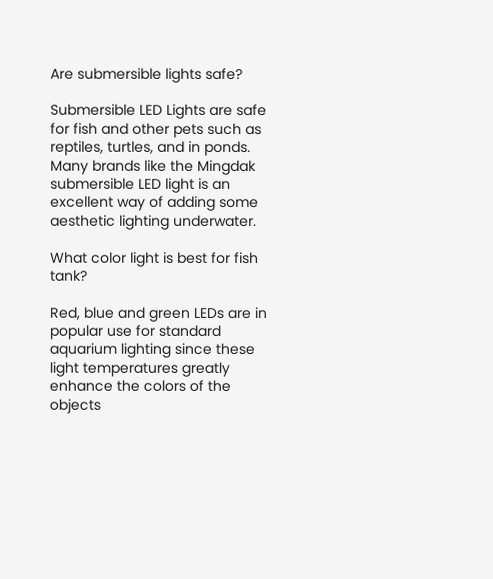Are submersible lights safe?

Submersible LED Lights are safe for fish and other pets such as reptiles, turtles, and in ponds. Many brands like the Mingdak submersible LED light is an excellent way of adding some aesthetic lighting underwater.

What color light is best for fish tank?

Red, blue and green LEDs are in popular use for standard aquarium lighting since these light temperatures greatly enhance the colors of the objects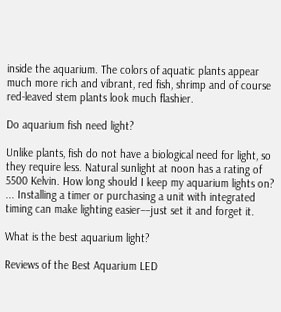inside the aquarium. The colors of aquatic plants appear much more rich and vibrant, red fish, shrimp and of course red-leaved stem plants look much flashier.

Do aquarium fish need light?

Unlike plants, fish do not have a biological need for light, so they require less. Natural sunlight at noon has a rating of 5500 Kelvin. How long should I keep my aquarium lights on? ... Installing a timer or purchasing a unit with integrated timing can make lighting easier––just set it and forget it.

What is the best aquarium light?

Reviews of the Best Aquarium LED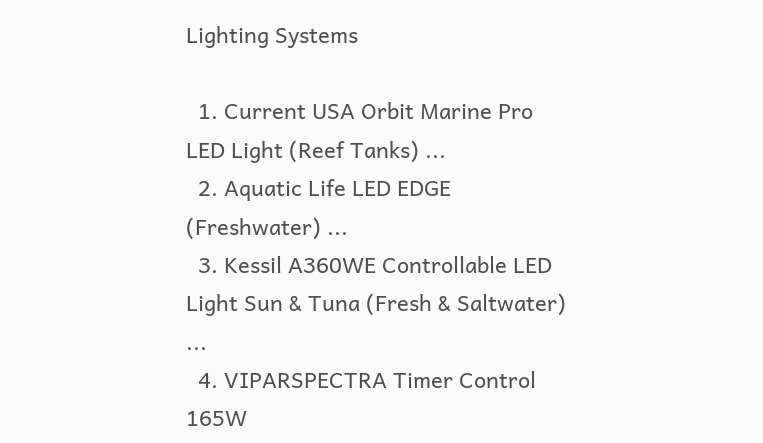Lighting Systems

  1. Current USA Orbit Marine Pro LED Light (Reef Tanks) ...
  2. Aquatic Life LED EDGE (Freshwater) ...
  3. Kessil A360WE Controllable LED Light Sun & Tuna (Fresh & Saltwater) ...
  4. VIPARSPECTRA Timer Control 165W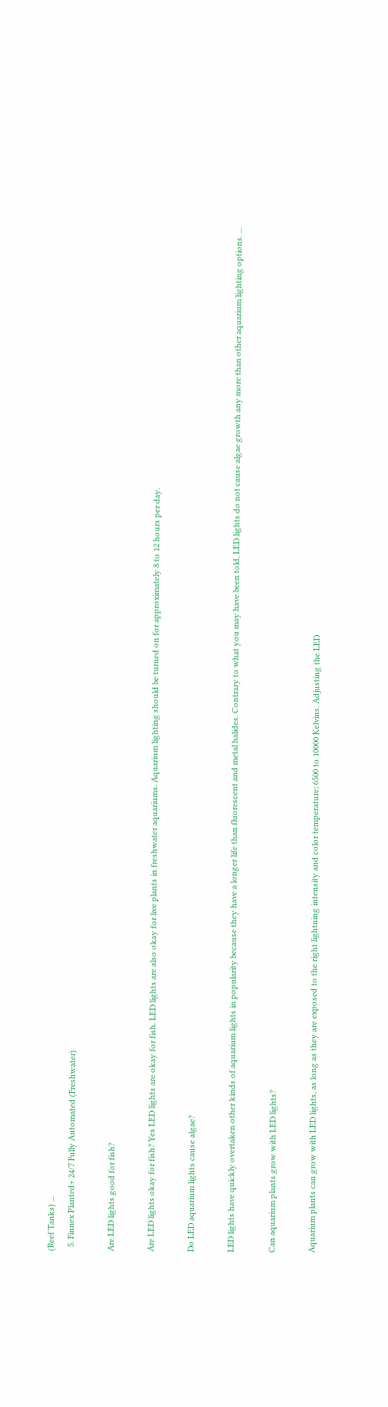(Reef Tanks) ...
  5. Finnex Planted+ 24/7 Fully Automated (Freshwater)

Are LED lights good for fish?

Are LED lights okay for fish? Yes LED lights are okay for fish. LED lights are also okay for live plants in freshwater aquariums. Aquarium lighting should be turned on for approximately 8 to 12 hours per day.

Do LED aquarium lights cause algae?

LED lights have quickly overtaken other kinds of aquarium lights in popularity because they have a longer life than fluorescent and metal halides. Contrary to what you may have been told, LED lights do not cause algae growth any more than other aquarium lighting options. ...

Can aquarium plants grow with LED lights?

Aquarium plants can grow with LED lights, as long as they are exposed to the right lightning intensity and color temperature; 6500 to 10000 Kelvins. Adjusting the LED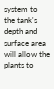system to the tank's depth and surface area will allow the plants to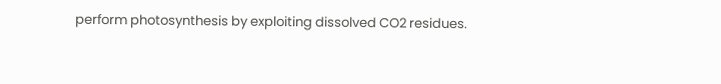perform photosynthesis by exploiting dissolved CO2 residues.